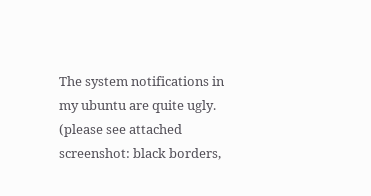The system notifications in my ubuntu are quite ugly.
(please see attached screenshot: black borders,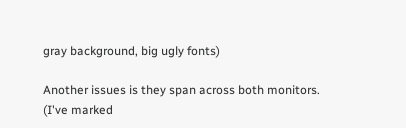gray background, big ugly fonts)

Another issues is they span across both monitors.
(I've marked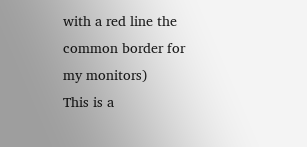with a red line the common border for my monitors)
This is a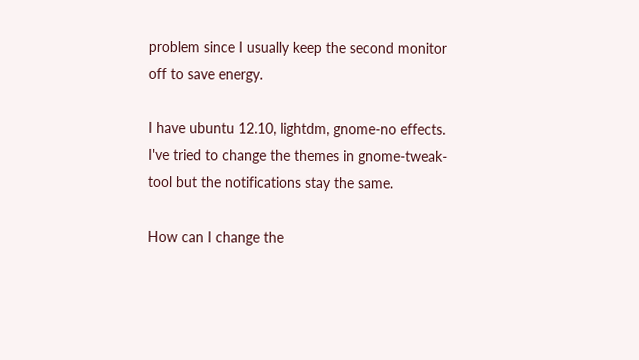problem since I usually keep the second monitor off to save energy.

I have ubuntu 12.10, lightdm, gnome-no effects.
I've tried to change the themes in gnome-tweak-tool but the notifications stay the same.

How can I change the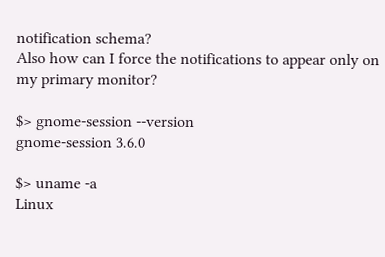notification schema?
Also how can I force the notifications to appear only on my primary monitor?

$> gnome-session --version
gnome-session 3.6.0

$> uname -a
Linux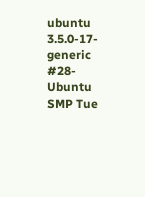ubuntu 3.5.0-17-generic #28-Ubuntu SMP Tue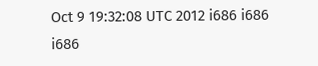Oct 9 19:32:08 UTC 2012 i686 i686 i686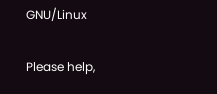GNU/Linux

Please help,